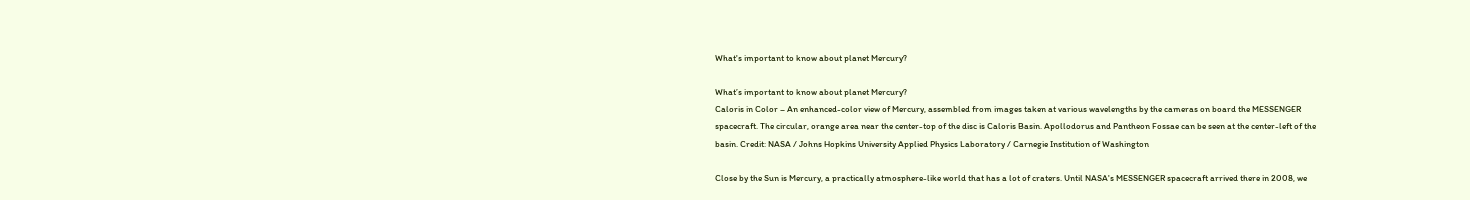What's important to know about planet Mercury?

What’s important to know about planet Mercury?
Caloris in Color – An enhanced-color view of Mercury, assembled from images taken at various wavelengths by the cameras on board the MESSENGER spacecraft. The circular, orange area near the center-top of the disc is Caloris Basin. Apollodorus and Pantheon Fossae can be seen at the center-left of the basin. Credit: NASA / Johns Hopkins University Applied Physics Laboratory / Carnegie Institution of Washington

Close by the Sun is Mercury, a practically atmosphere-like world that has a lot of craters. Until NASA's MESSENGER spacecraft arrived there in 2008, we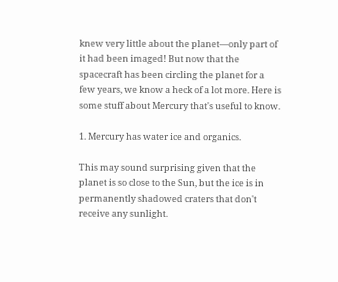knew very little about the planet—only part of it had been imaged! But now that the spacecraft has been circling the planet for a few years, we know a heck of a lot more. Here is some stuff about Mercury that's useful to know.

1. Mercury has water ice and organics.

This may sound surprising given that the planet is so close to the Sun, but the ice is in permanently shadowed craters that don't receive any sunlight.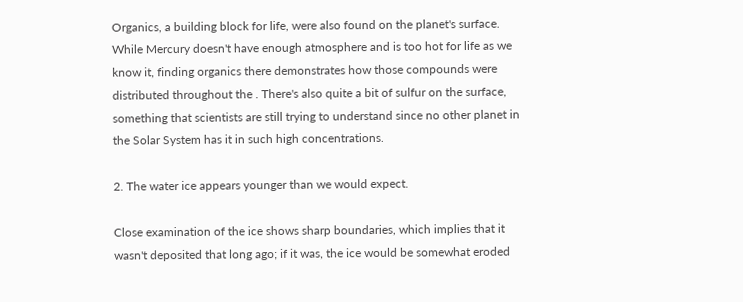Organics, a building block for life, were also found on the planet's surface. While Mercury doesn't have enough atmosphere and is too hot for life as we know it, finding organics there demonstrates how those compounds were distributed throughout the . There's also quite a bit of sulfur on the surface, something that scientists are still trying to understand since no other planet in the Solar System has it in such high concentrations.

2. The water ice appears younger than we would expect.

Close examination of the ice shows sharp boundaries, which implies that it wasn't deposited that long ago; if it was, the ice would be somewhat eroded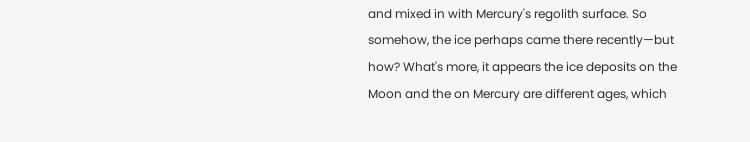and mixed in with Mercury's regolith surface. So somehow, the ice perhaps came there recently—but how? What's more, it appears the ice deposits on the Moon and the on Mercury are different ages, which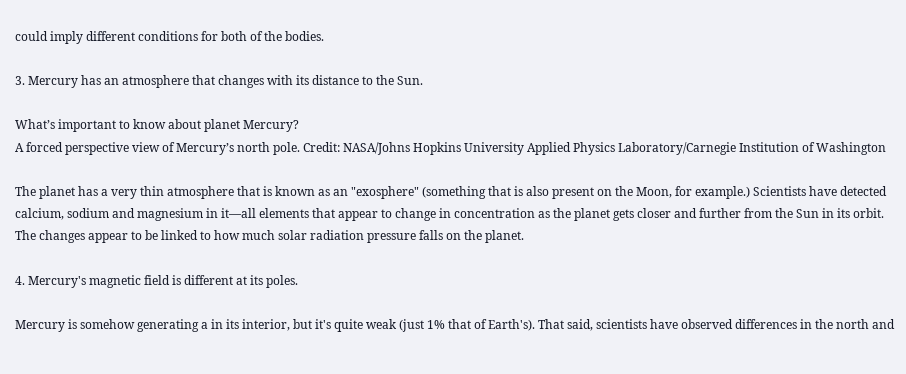could imply different conditions for both of the bodies.

3. Mercury has an atmosphere that changes with its distance to the Sun.

What’s important to know about planet Mercury?
A forced perspective view of Mercury’s north pole. Credit: NASA/Johns Hopkins University Applied Physics Laboratory/Carnegie Institution of Washington

The planet has a very thin atmosphere that is known as an "exosphere" (something that is also present on the Moon, for example.) Scientists have detected calcium, sodium and magnesium in it—all elements that appear to change in concentration as the planet gets closer and further from the Sun in its orbit. The changes appear to be linked to how much solar radiation pressure falls on the planet.

4. Mercury's magnetic field is different at its poles.

Mercury is somehow generating a in its interior, but it's quite weak (just 1% that of Earth's). That said, scientists have observed differences in the north and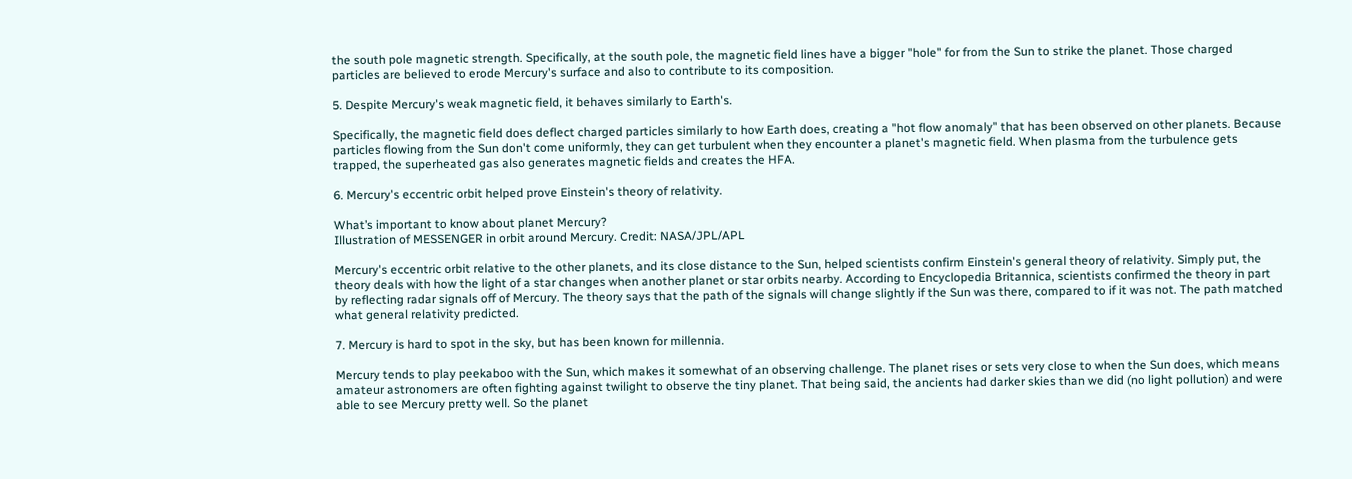the south pole magnetic strength. Specifically, at the south pole, the magnetic field lines have a bigger "hole" for from the Sun to strike the planet. Those charged particles are believed to erode Mercury's surface and also to contribute to its composition.

5. Despite Mercury's weak magnetic field, it behaves similarly to Earth's.

Specifically, the magnetic field does deflect charged particles similarly to how Earth does, creating a "hot flow anomaly" that has been observed on other planets. Because particles flowing from the Sun don't come uniformly, they can get turbulent when they encounter a planet's magnetic field. When plasma from the turbulence gets trapped, the superheated gas also generates magnetic fields and creates the HFA.

6. Mercury's eccentric orbit helped prove Einstein's theory of relativity.

What’s important to know about planet Mercury?
Illustration of MESSENGER in orbit around Mercury. Credit: NASA/JPL/APL

Mercury's eccentric orbit relative to the other planets, and its close distance to the Sun, helped scientists confirm Einstein's general theory of relativity. Simply put, the theory deals with how the light of a star changes when another planet or star orbits nearby. According to Encyclopedia Britannica, scientists confirmed the theory in part by reflecting radar signals off of Mercury. The theory says that the path of the signals will change slightly if the Sun was there, compared to if it was not. The path matched what general relativity predicted.

7. Mercury is hard to spot in the sky, but has been known for millennia.

Mercury tends to play peekaboo with the Sun, which makes it somewhat of an observing challenge. The planet rises or sets very close to when the Sun does, which means amateur astronomers are often fighting against twilight to observe the tiny planet. That being said, the ancients had darker skies than we did (no light pollution) and were able to see Mercury pretty well. So the planet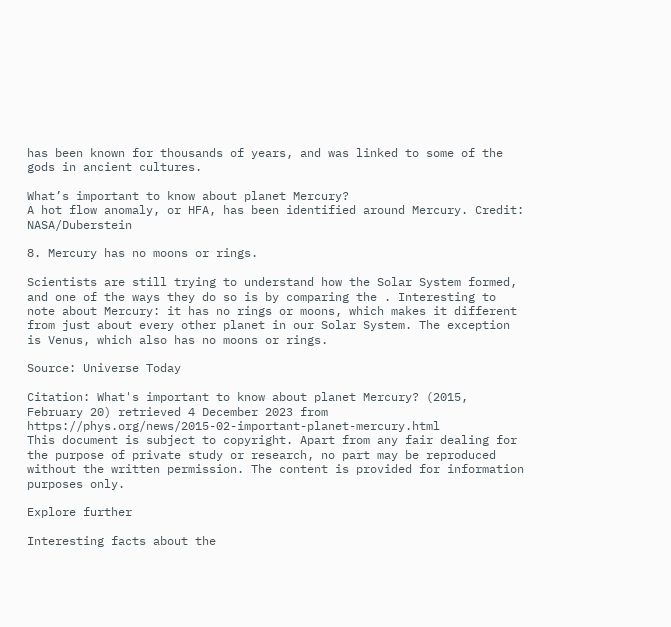has been known for thousands of years, and was linked to some of the gods in ancient cultures.

What’s important to know about planet Mercury?
A hot flow anomaly, or HFA, has been identified around Mercury. Credit: NASA/Duberstein

8. Mercury has no moons or rings.

Scientists are still trying to understand how the Solar System formed, and one of the ways they do so is by comparing the . Interesting to note about Mercury: it has no rings or moons, which makes it different from just about every other planet in our Solar System. The exception is Venus, which also has no moons or rings.

Source: Universe Today

Citation: What's important to know about planet Mercury? (2015, February 20) retrieved 4 December 2023 from https://phys.org/news/2015-02-important-planet-mercury.html
This document is subject to copyright. Apart from any fair dealing for the purpose of private study or research, no part may be reproduced without the written permission. The content is provided for information purposes only.

Explore further

Interesting facts about the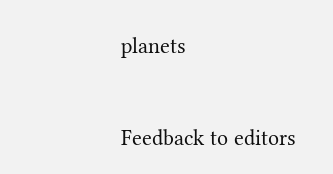planets


Feedback to editors